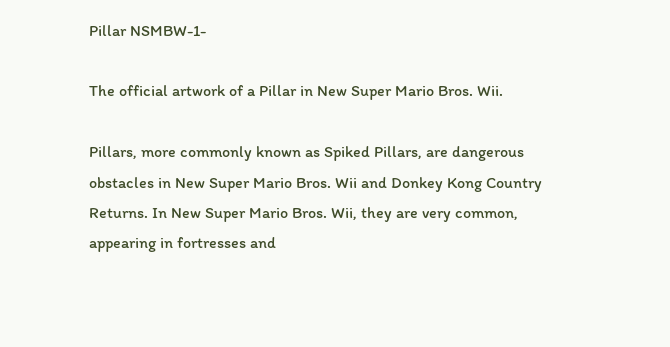Pillar NSMBW-1-

The official artwork of a Pillar in New Super Mario Bros. Wii.

Pillars, more commonly known as Spiked Pillars, are dangerous obstacles in New Super Mario Bros. Wii and Donkey Kong Country Returns. In New Super Mario Bros. Wii, they are very common, appearing in fortresses and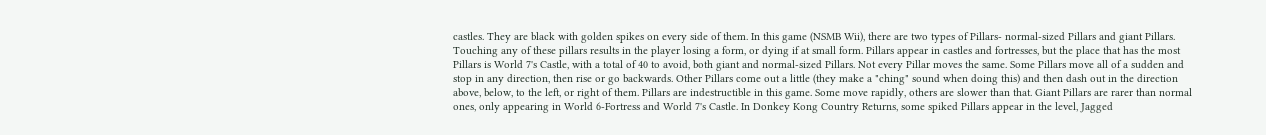castles. They are black with golden spikes on every side of them. In this game (NSMB Wii), there are two types of Pillars- normal-sized Pillars and giant Pillars. Touching any of these pillars results in the player losing a form, or dying if at small form. Pillars appear in castles and fortresses, but the place that has the most Pillars is World 7's Castle, with a total of 40 to avoid, both giant and normal-sized Pillars. Not every Pillar moves the same. Some Pillars move all of a sudden and stop in any direction, then rise or go backwards. Other Pillars come out a little (they make a "ching" sound when doing this) and then dash out in the direction above, below, to the left, or right of them. Pillars are indestructible in this game. Some move rapidly, others are slower than that. Giant Pillars are rarer than normal ones, only appearing in World 6-Fortress and World 7's Castle. In Donkey Kong Country Returns, some spiked Pillars appear in the level, Jagged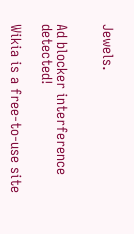Jewels.


Ad blocker interference detected!

Wikia is a free-to-use site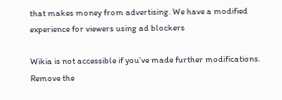that makes money from advertising. We have a modified experience for viewers using ad blockers

Wikia is not accessible if you’ve made further modifications. Remove the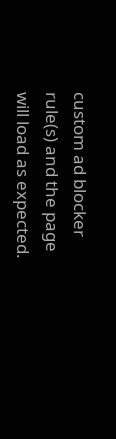custom ad blocker rule(s) and the page will load as expected.